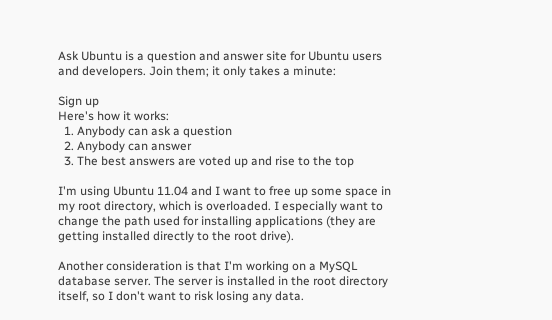Ask Ubuntu is a question and answer site for Ubuntu users and developers. Join them; it only takes a minute:

Sign up
Here's how it works:
  1. Anybody can ask a question
  2. Anybody can answer
  3. The best answers are voted up and rise to the top

I'm using Ubuntu 11.04 and I want to free up some space in my root directory, which is overloaded. I especially want to change the path used for installing applications (they are getting installed directly to the root drive).

Another consideration is that I'm working on a MySQL database server. The server is installed in the root directory itself, so I don't want to risk losing any data.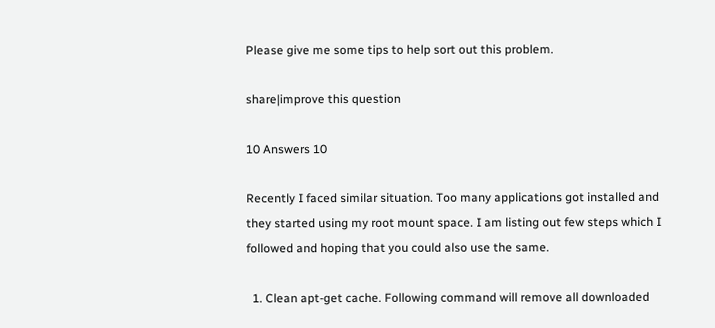Please give me some tips to help sort out this problem.

share|improve this question

10 Answers 10

Recently I faced similar situation. Too many applications got installed and they started using my root mount space. I am listing out few steps which I followed and hoping that you could also use the same.

  1. Clean apt-get cache. Following command will remove all downloaded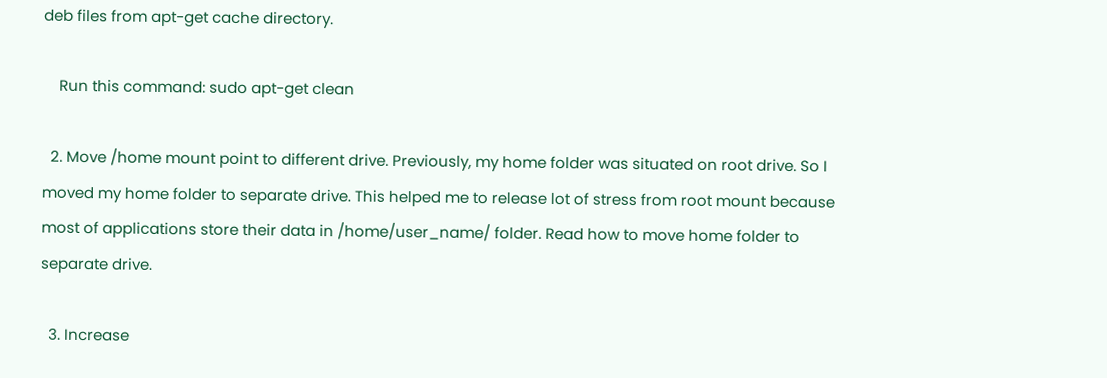deb files from apt-get cache directory.

    Run this command: sudo apt-get clean

  2. Move /home mount point to different drive. Previously, my home folder was situated on root drive. So I moved my home folder to separate drive. This helped me to release lot of stress from root mount because most of applications store their data in /home/user_name/ folder. Read how to move home folder to separate drive.

  3. Increase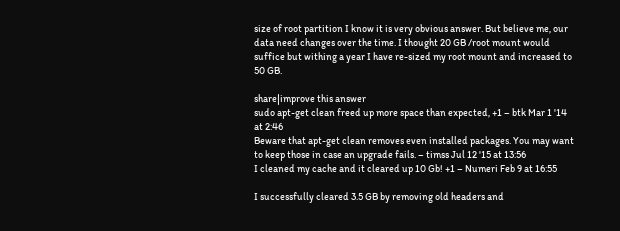size of root partition I know it is very obvious answer. But believe me, our data need changes over the time. I thought 20 GB /root mount would suffice but withing a year I have re-sized my root mount and increased to 50 GB.

share|improve this answer
sudo apt-get clean freed up more space than expected, +1 – btk Mar 1 '14 at 2:46
Beware that apt-get clean removes even installed packages. You may want to keep those in case an upgrade fails. – timss Jul 12 '15 at 13:56
I cleaned my cache and it cleared up 10 Gb! +1 – Numeri Feb 9 at 16:55

I successfully cleared 3.5 GB by removing old headers and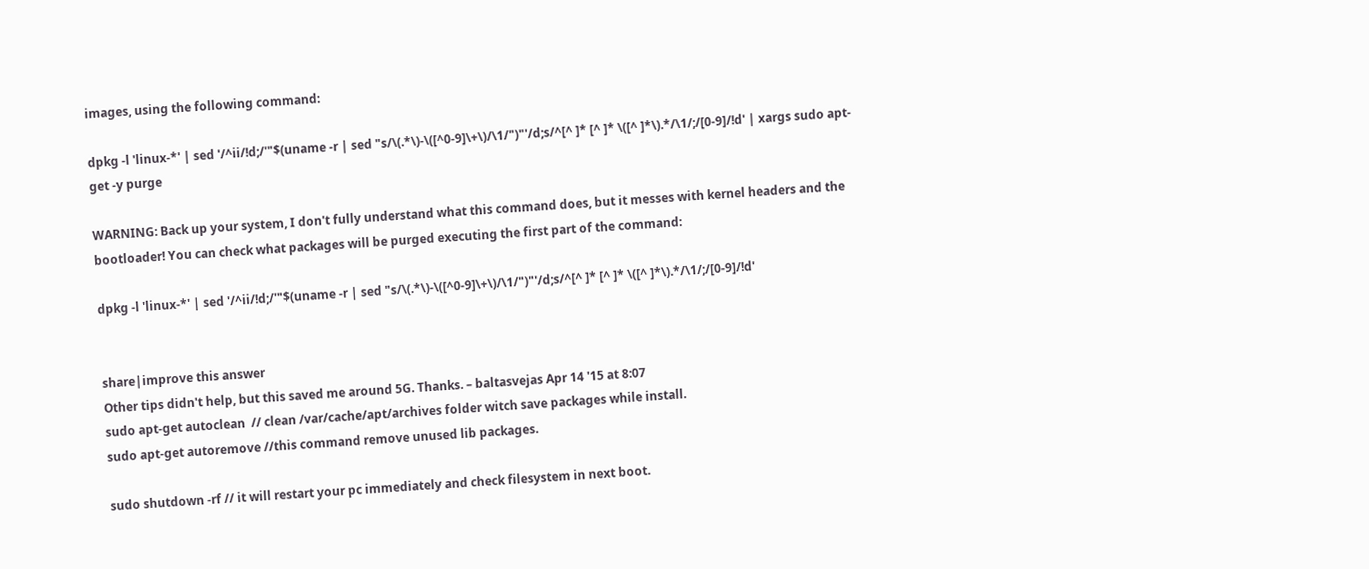images, using the following command:

dpkg -l 'linux-*' | sed '/^ii/!d;/'"$(uname -r | sed "s/\(.*\)-\([^0-9]\+\)/\1/")"'/d;s/^[^ ]* [^ ]* \([^ ]*\).*/\1/;/[0-9]/!d' | xargs sudo apt-get -y purge

WARNING: Back up your system, I don't fully understand what this command does, but it messes with kernel headers and the bootloader! You can check what packages will be purged executing the first part of the command:

dpkg -l 'linux-*' | sed '/^ii/!d;/'"$(uname -r | sed "s/\(.*\)-\([^0-9]\+\)/\1/")"'/d;s/^[^ ]* [^ ]* \([^ ]*\).*/\1/;/[0-9]/!d'


share|improve this answer
Other tips didn't help, but this saved me around 5G. Thanks. – baltasvejas Apr 14 '15 at 8:07
sudo apt-get autoclean  // clean /var/cache/apt/archives folder witch save packages while install.
sudo apt-get autoremove //this command remove unused lib packages.

sudo shutdown -rf // it will restart your pc immediately and check filesystem in next boot.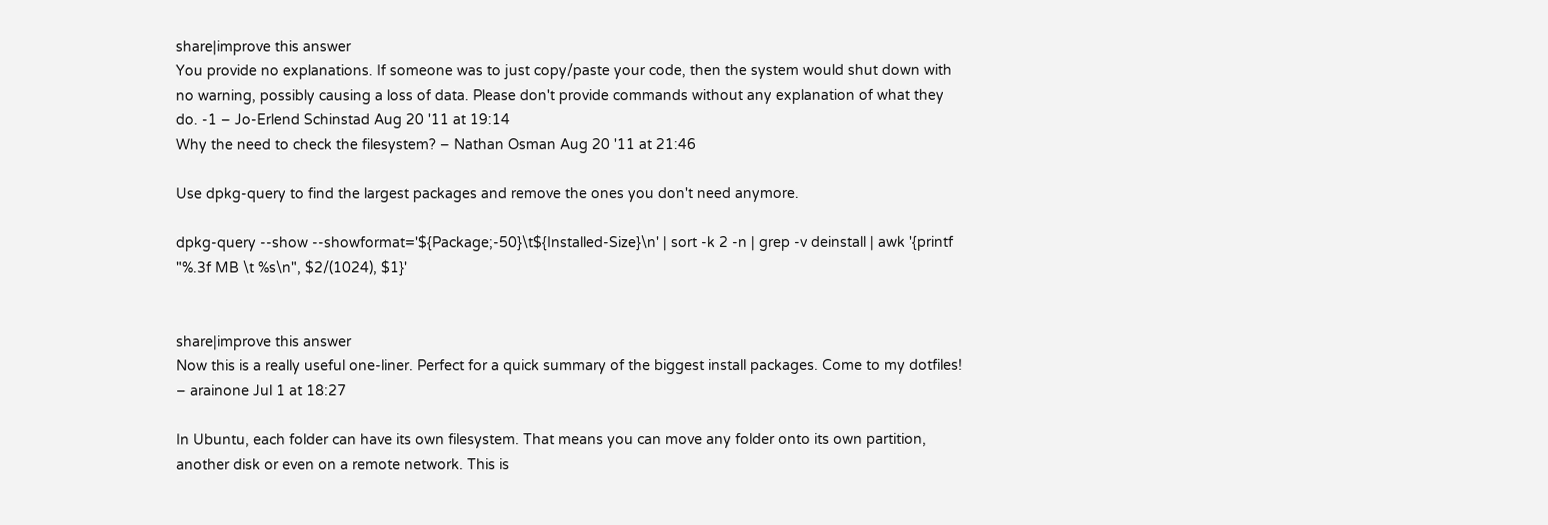share|improve this answer
You provide no explanations. If someone was to just copy/paste your code, then the system would shut down with no warning, possibly causing a loss of data. Please don't provide commands without any explanation of what they do. -1 – Jo-Erlend Schinstad Aug 20 '11 at 19:14
Why the need to check the filesystem? – Nathan Osman Aug 20 '11 at 21:46

Use dpkg-query to find the largest packages and remove the ones you don't need anymore.

dpkg-query --show --showformat='${Package;-50}\t${Installed-Size}\n' | sort -k 2 -n | grep -v deinstall | awk '{printf "%.3f MB \t %s\n", $2/(1024), $1}'


share|improve this answer
Now this is a really useful one-liner. Perfect for a quick summary of the biggest install packages. Come to my dotfiles! – arainone Jul 1 at 18:27

In Ubuntu, each folder can have its own filesystem. That means you can move any folder onto its own partition, another disk or even on a remote network. This is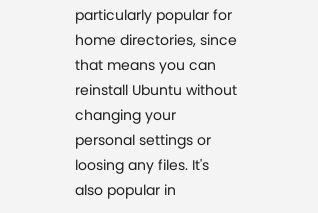particularly popular for home directories, since that means you can reinstall Ubuntu without changing your personal settings or loosing any files. It's also popular in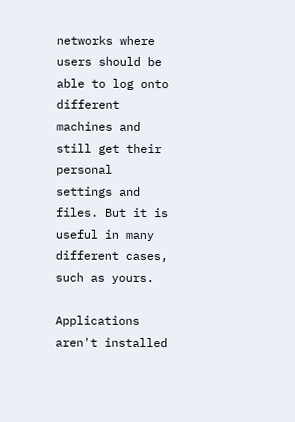networks where users should be able to log onto different machines and still get their personal settings and files. But it is useful in many different cases, such as yours.

Applications aren't installed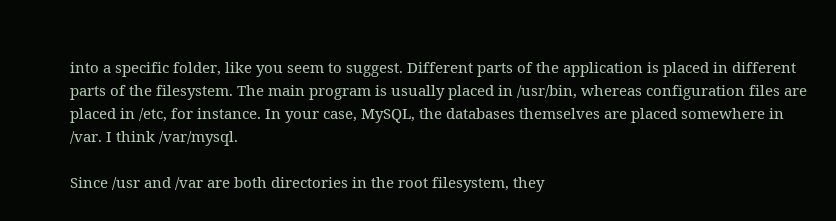into a specific folder, like you seem to suggest. Different parts of the application is placed in different parts of the filesystem. The main program is usually placed in /usr/bin, whereas configuration files are placed in /etc, for instance. In your case, MySQL, the databases themselves are placed somewhere in /var. I think /var/mysql.

Since /usr and /var are both directories in the root filesystem, they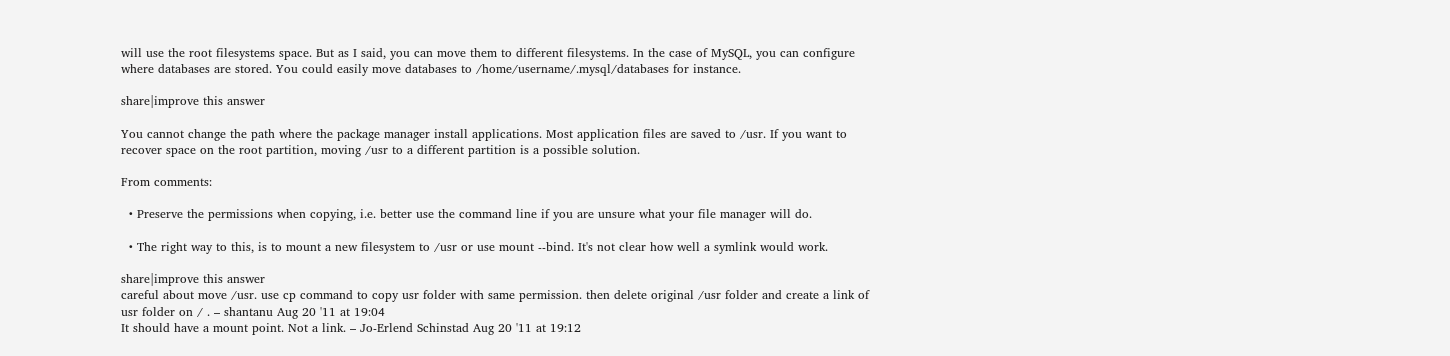will use the root filesystems space. But as I said, you can move them to different filesystems. In the case of MySQL, you can configure where databases are stored. You could easily move databases to /home/username/.mysql/databases for instance.

share|improve this answer

You cannot change the path where the package manager install applications. Most application files are saved to /usr. If you want to recover space on the root partition, moving /usr to a different partition is a possible solution.

From comments:

  • Preserve the permissions when copying, i.e. better use the command line if you are unsure what your file manager will do.

  • The right way to this, is to mount a new filesystem to /usr or use mount --bind. It's not clear how well a symlink would work.

share|improve this answer
careful about move /usr. use cp command to copy usr folder with same permission. then delete original /usr folder and create a link of usr folder on / . – shantanu Aug 20 '11 at 19:04
It should have a mount point. Not a link. – Jo-Erlend Schinstad Aug 20 '11 at 19:12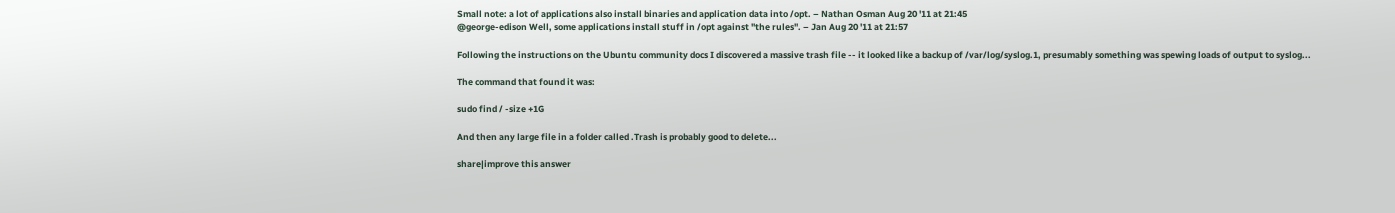Small note: a lot of applications also install binaries and application data into /opt. – Nathan Osman Aug 20 '11 at 21:45
@george-edison Well, some applications install stuff in /opt against "the rules". – Jan Aug 20 '11 at 21:57

Following the instructions on the Ubuntu community docs I discovered a massive trash file -- it looked like a backup of /var/log/syslog.1, presumably something was spewing loads of output to syslog...

The command that found it was:

sudo find / -size +1G

And then any large file in a folder called .Trash is probably good to delete...

share|improve this answer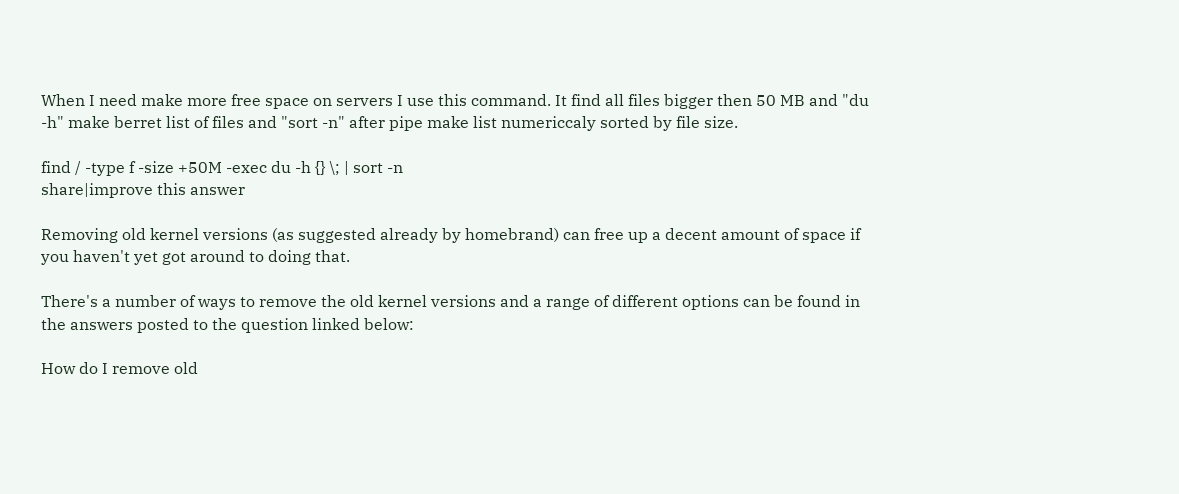When I need make more free space on servers I use this command. It find all files bigger then 50 MB and "du -h" make berret list of files and "sort -n" after pipe make list numericcaly sorted by file size.

find / -type f -size +50M -exec du -h {} \; | sort -n
share|improve this answer

Removing old kernel versions (as suggested already by homebrand) can free up a decent amount of space if you haven't yet got around to doing that.

There's a number of ways to remove the old kernel versions and a range of different options can be found in the answers posted to the question linked below:

How do I remove old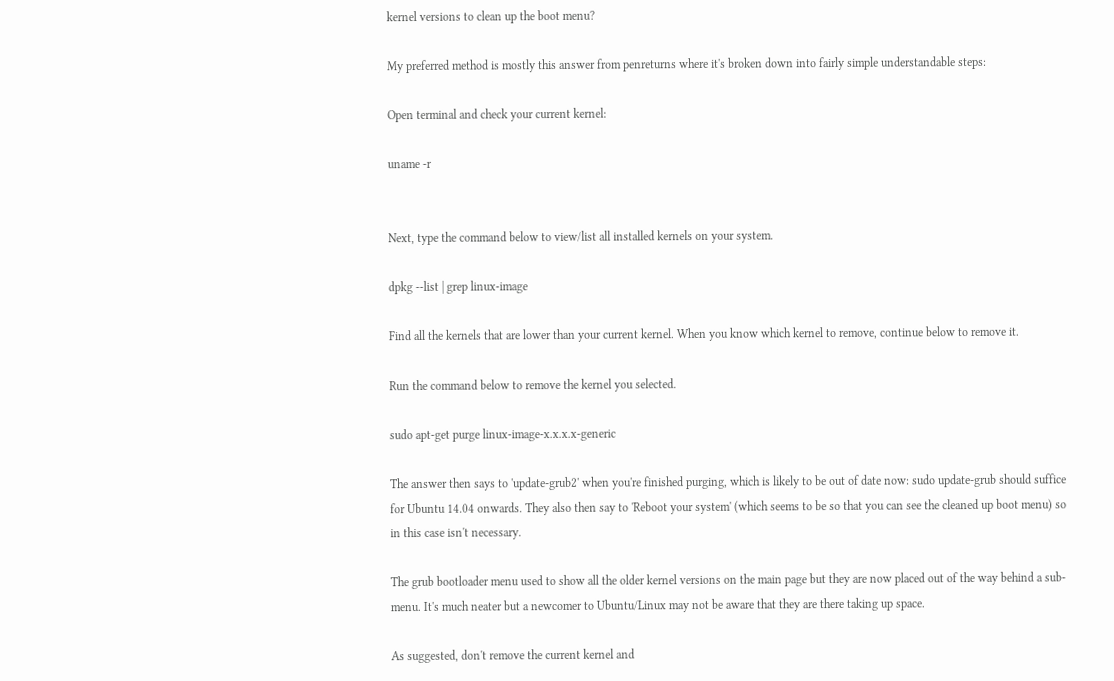kernel versions to clean up the boot menu?

My preferred method is mostly this answer from penreturns where it's broken down into fairly simple understandable steps:

Open terminal and check your current kernel:

uname -r


Next, type the command below to view/list all installed kernels on your system.

dpkg --list | grep linux-image

Find all the kernels that are lower than your current kernel. When you know which kernel to remove, continue below to remove it.

Run the command below to remove the kernel you selected.

sudo apt-get purge linux-image-x.x.x.x-generic

The answer then says to 'update-grub2' when you're finished purging, which is likely to be out of date now: sudo update-grub should suffice for Ubuntu 14.04 onwards. They also then say to 'Reboot your system' (which seems to be so that you can see the cleaned up boot menu) so in this case isn't necessary.

The grub bootloader menu used to show all the older kernel versions on the main page but they are now placed out of the way behind a sub-menu. It's much neater but a newcomer to Ubuntu/Linux may not be aware that they are there taking up space.

As suggested, don't remove the current kernel and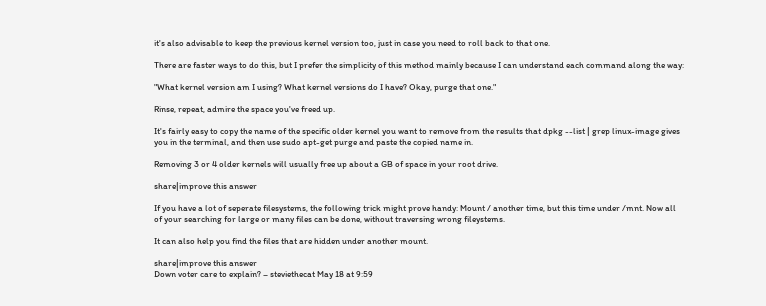it's also advisable to keep the previous kernel version too, just in case you need to roll back to that one.

There are faster ways to do this, but I prefer the simplicity of this method mainly because I can understand each command along the way:

"What kernel version am I using? What kernel versions do I have? Okay, purge that one."

Rinse, repeat, admire the space you've freed up.

It's fairly easy to copy the name of the specific older kernel you want to remove from the results that dpkg --list | grep linux-image gives you in the terminal, and then use sudo apt-get purge and paste the copied name in.

Removing 3 or 4 older kernels will usually free up about a GB of space in your root drive.

share|improve this answer

If you have a lot of seperate filesystems, the following trick might prove handy: Mount / another time, but this time under /mnt. Now all of your searching for large or many files can be done, without traversing wrong fileystems.

It can also help you find the files that are hidden under another mount.

share|improve this answer
Down voter care to explain? – steviethecat May 18 at 9:59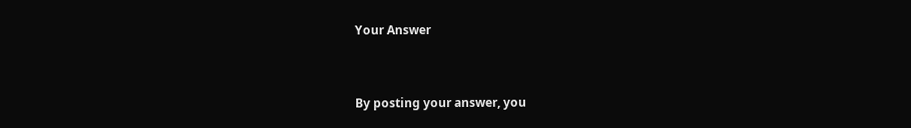Your Answer


By posting your answer, you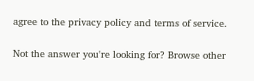agree to the privacy policy and terms of service.

Not the answer you're looking for? Browse other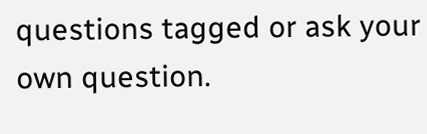questions tagged or ask your own question.